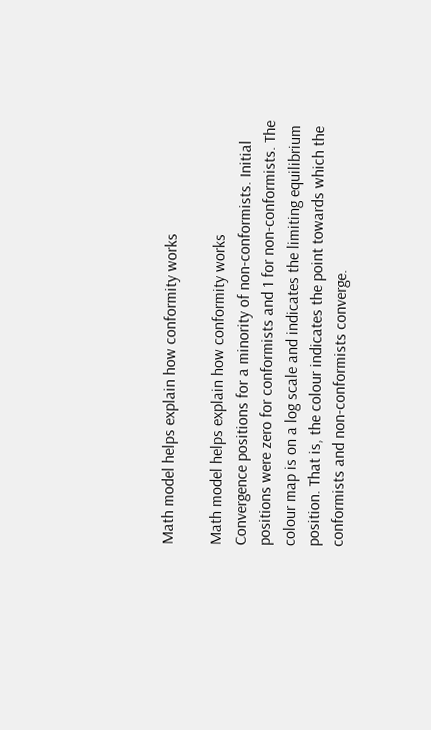Math model helps explain how conformity works

Math model helps explain how conformity works
Convergence positions for a minority of non-conformists. Initial positions were zero for conformists and 1 for non-conformists. The colour map is on a log scale and indicates the limiting equilibrium position. That is, the colour indicates the point towards which the conformists and non-conformists converge.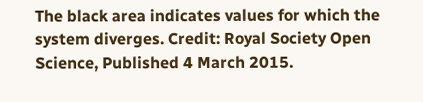The black area indicates values for which the system diverges. Credit: Royal Society Open Science, Published 4 March 2015.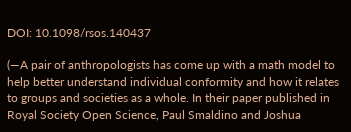DOI: 10.1098/rsos.140437

(—A pair of anthropologists has come up with a math model to help better understand individual conformity and how it relates to groups and societies as a whole. In their paper published in Royal Society Open Science, Paul Smaldino and Joshua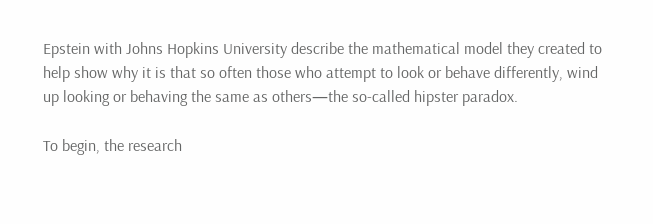Epstein with Johns Hopkins University describe the mathematical model they created to help show why it is that so often those who attempt to look or behave differently, wind up looking or behaving the same as others—the so-called hipster paradox.

To begin, the research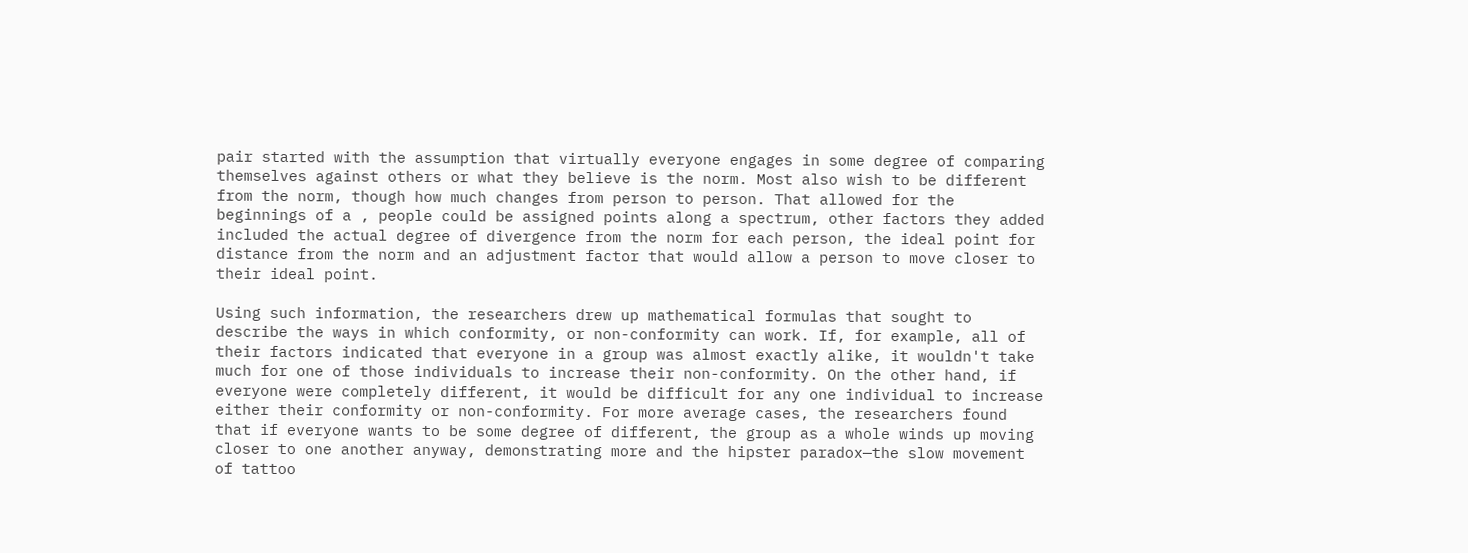pair started with the assumption that virtually everyone engages in some degree of comparing themselves against others or what they believe is the norm. Most also wish to be different from the norm, though how much changes from person to person. That allowed for the beginnings of a , people could be assigned points along a spectrum, other factors they added included the actual degree of divergence from the norm for each person, the ideal point for distance from the norm and an adjustment factor that would allow a person to move closer to their ideal point.

Using such information, the researchers drew up mathematical formulas that sought to describe the ways in which conformity, or non-conformity can work. If, for example, all of their factors indicated that everyone in a group was almost exactly alike, it wouldn't take much for one of those individuals to increase their non-conformity. On the other hand, if everyone were completely different, it would be difficult for any one individual to increase either their conformity or non-conformity. For more average cases, the researchers found that if everyone wants to be some degree of different, the group as a whole winds up moving closer to one another anyway, demonstrating more and the hipster paradox—the slow movement of tattoo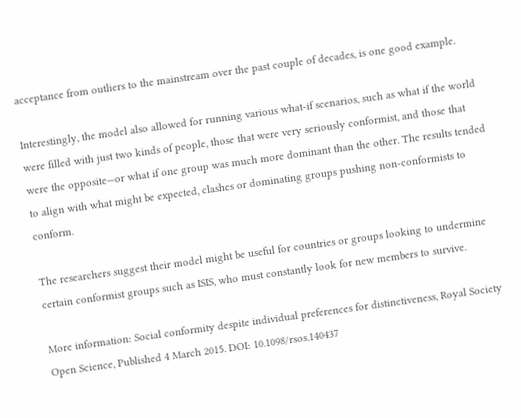acceptance from outliers to the mainstream over the past couple of decades, is one good example.

Interestingly, the model also allowed for running various what-if scenarios, such as what if the world were filled with just two kinds of people, those that were very seriously conformist, and those that were the opposite—or what if one group was much more dominant than the other. The results tended to align with what might be expected, clashes or dominating groups pushing non-conformists to conform.

The researchers suggest their model might be useful for countries or groups looking to undermine certain conformist groups such as ISIS, who must constantly look for new members to survive.

More information: Social conformity despite individual preferences for distinctiveness, Royal Society Open Science, Published 4 March 2015. DOI: 10.1098/rsos.140437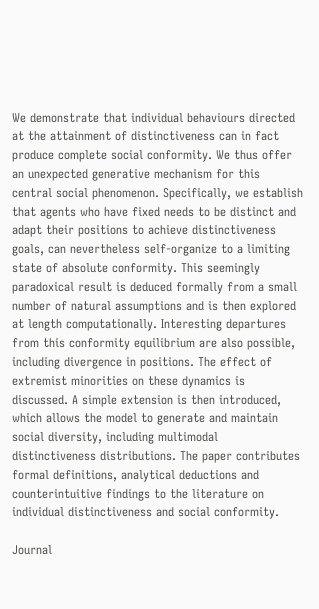We demonstrate that individual behaviours directed at the attainment of distinctiveness can in fact produce complete social conformity. We thus offer an unexpected generative mechanism for this central social phenomenon. Specifically, we establish that agents who have fixed needs to be distinct and adapt their positions to achieve distinctiveness goals, can nevertheless self-organize to a limiting state of absolute conformity. This seemingly paradoxical result is deduced formally from a small number of natural assumptions and is then explored at length computationally. Interesting departures from this conformity equilibrium are also possible, including divergence in positions. The effect of extremist minorities on these dynamics is discussed. A simple extension is then introduced, which allows the model to generate and maintain social diversity, including multimodal distinctiveness distributions. The paper contributes formal definitions, analytical deductions and counterintuitive findings to the literature on individual distinctiveness and social conformity.

Journal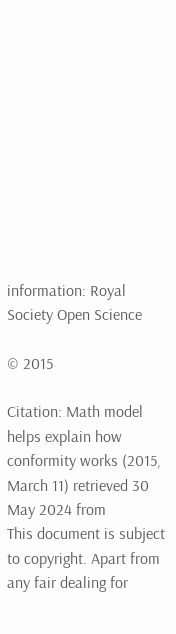information: Royal Society Open Science

© 2015

Citation: Math model helps explain how conformity works (2015, March 11) retrieved 30 May 2024 from
This document is subject to copyright. Apart from any fair dealing for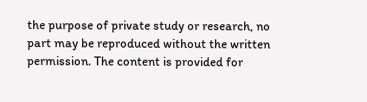the purpose of private study or research, no part may be reproduced without the written permission. The content is provided for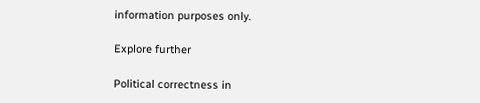information purposes only.

Explore further

Political correctness in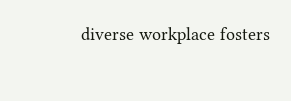diverse workplace fosters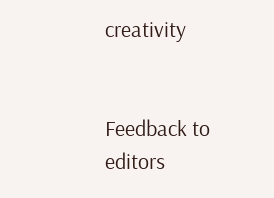creativity


Feedback to editors